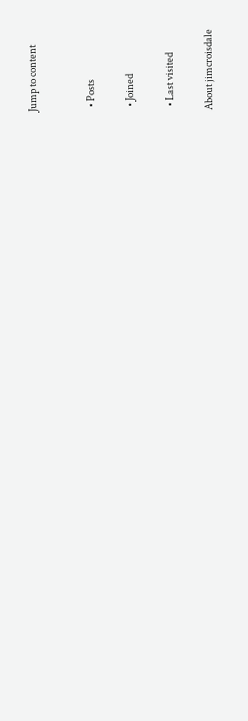Jump to content


  • Posts

  • Joined

  • Last visited

About jimcroisdale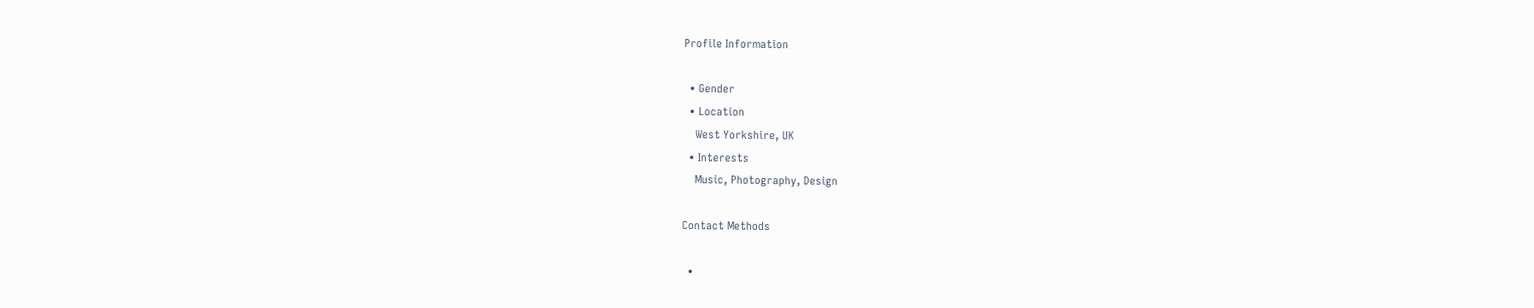Profile Information

  • Gender
  • Location
    West Yorkshire, UK
  • Interests
    Music, Photography, Design

Contact Methods

  •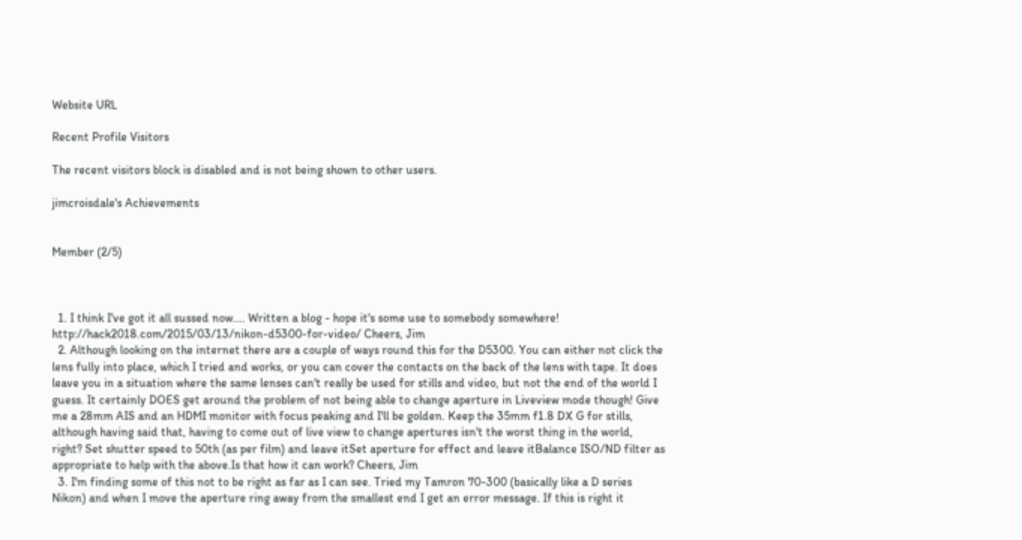Website URL

Recent Profile Visitors

The recent visitors block is disabled and is not being shown to other users.

jimcroisdale's Achievements


Member (2/5)



  1. I think I've got it all sussed now.... Written a blog - hope it's some use to somebody somewhere! http://hack2018.com/2015/03/13/nikon-d5300-for-video/ Cheers, Jim
  2. Although looking on the internet there are a couple of ways round this for the D5300. You can either not click the lens fully into place, which I tried and works, or you can cover the contacts on the back of the lens with tape. It does leave you in a situation where the same lenses can't really be used for stills and video, but not the end of the world I guess. It certainly DOES get around the problem of not being able to change aperture in Liveview mode though! Give me a 28mm AIS and an HDMI monitor with focus peaking and I'll be golden. Keep the 35mm f1.8 DX G for stills, although having said that, having to come out of live view to change apertures isn't the worst thing in the world, right? Set shutter speed to 50th (as per film) and leave itSet aperture for effect and leave itBalance ISO/ND filter as appropriate to help with the above.Is that how it can work? Cheers, Jim
  3. I'm finding some of this not to be right as far as I can see. Tried my Tamron 70-300 (basically like a D series Nikon) and when I move the aperture ring away from the smallest end I get an error message. If this is right it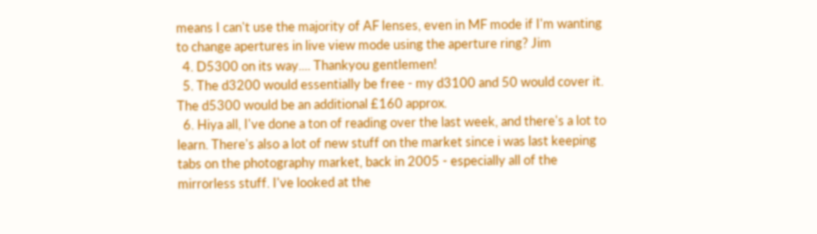means I can't use the majority of AF lenses, even in MF mode if I'm wanting to change apertures in live view mode using the aperture ring? Jim
  4. D5300 on its way.... Thankyou gentlemen!
  5. The d3200 would essentially be free - my d3100 and 50 would cover it. The d5300 would be an additional £160 approx.
  6. Hiya all, I've done a ton of reading over the last week, and there's a lot to learn. There's also a lot of new stuff on the market since i was last keeping tabs on the photography market, back in 2005 - especially all of the mirrorless stuff. I've looked at the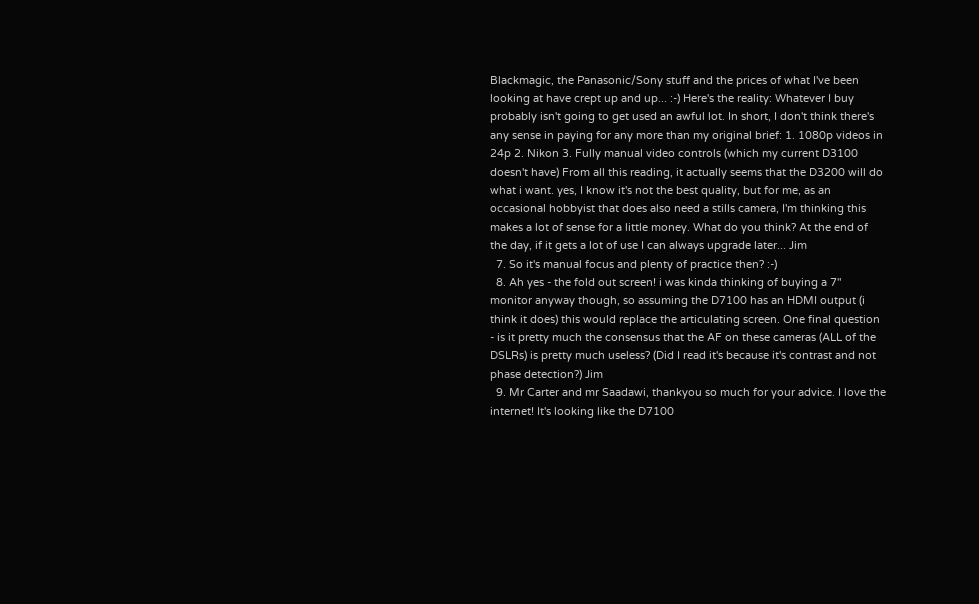Blackmagic, the Panasonic/Sony stuff and the prices of what I've been looking at have crept up and up... :-) Here's the reality: Whatever I buy probably isn't going to get used an awful lot. In short, I don't think there's any sense in paying for any more than my original brief: 1. 1080p videos in 24p 2. Nikon 3. Fully manual video controls (which my current D3100 doesn't have) From all this reading, it actually seems that the D3200 will do what i want. yes, I know it's not the best quality, but for me, as an occasional hobbyist that does also need a stills camera, I'm thinking this makes a lot of sense for a little money. What do you think? At the end of the day, if it gets a lot of use I can always upgrade later... Jim
  7. So it's manual focus and plenty of practice then? :-)
  8. Ah yes - the fold out screen! i was kinda thinking of buying a 7" monitor anyway though, so assuming the D7100 has an HDMI output (i think it does) this would replace the articulating screen. One final question - is it pretty much the consensus that the AF on these cameras (ALL of the DSLRs) is pretty much useless? (Did I read it's because it's contrast and not phase detection?) Jim
  9. Mr Carter and mr Saadawi, thankyou so much for your advice. I love the internet! It's looking like the D7100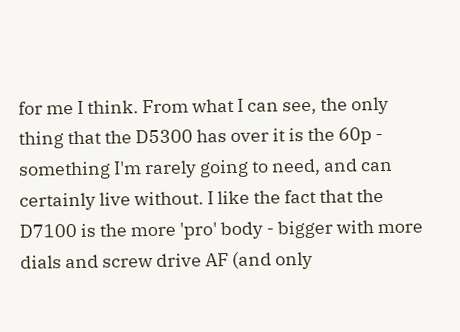for me I think. From what I can see, the only thing that the D5300 has over it is the 60p - something I'm rarely going to need, and can certainly live without. I like the fact that the D7100 is the more 'pro' body - bigger with more dials and screw drive AF (and only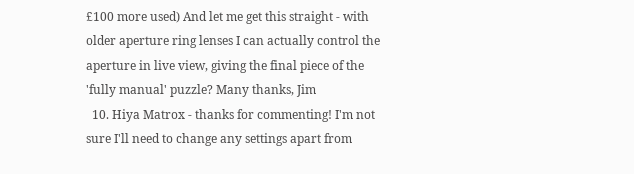£100 more used) And let me get this straight - with older aperture ring lenses I can actually control the aperture in live view, giving the final piece of the 'fully manual' puzzle? Many thanks, Jim
  10. Hiya Matrox - thanks for commenting! I'm not sure I'll need to change any settings apart from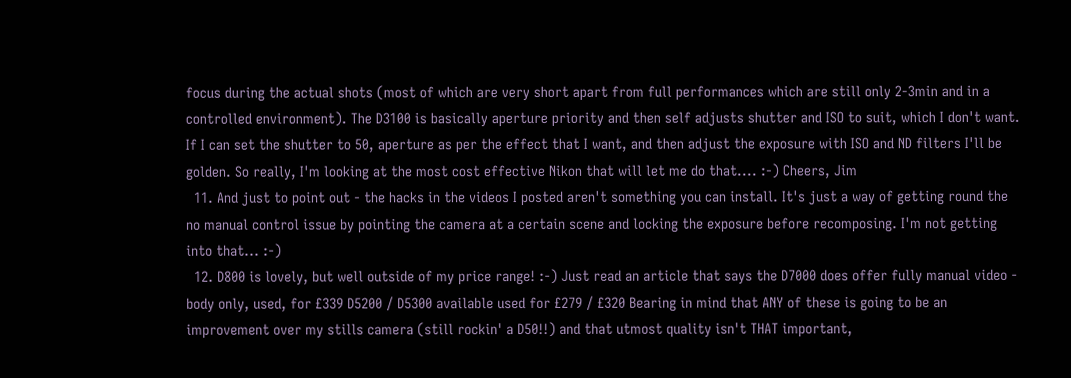focus during the actual shots (most of which are very short apart from full performances which are still only 2-3min and in a controlled environment). The D3100 is basically aperture priority and then self adjusts shutter and ISO to suit, which I don't want. If I can set the shutter to 50, aperture as per the effect that I want, and then adjust the exposure with ISO and ND filters I'll be golden. So really, I'm looking at the most cost effective Nikon that will let me do that.... :-) Cheers, Jim
  11. And just to point out - the hacks in the videos I posted aren't something you can install. It's just a way of getting round the no manual control issue by pointing the camera at a certain scene and locking the exposure before recomposing. I'm not getting into that... :-)
  12. D800 is lovely, but well outside of my price range! :-) Just read an article that says the D7000 does offer fully manual video - body only, used, for £339 D5200 / D5300 available used for £279 / £320 Bearing in mind that ANY of these is going to be an improvement over my stills camera (still rockin' a D50!!) and that utmost quality isn't THAT important,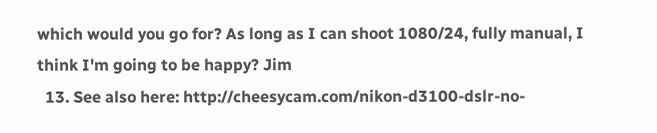which would you go for? As long as I can shoot 1080/24, fully manual, I think I'm going to be happy? Jim
  13. See also here: http://cheesycam.com/nikon-d3100-dslr-no-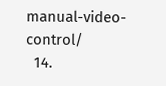manual-video-control/
  14.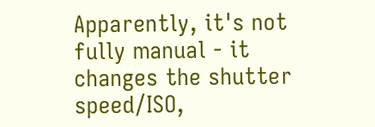Apparently, it's not fully manual - it changes the shutter speed/ISO,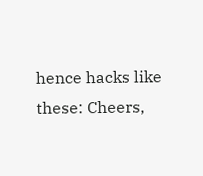hence hacks like these: Cheers,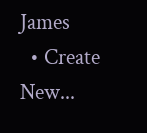James
  • Create New...